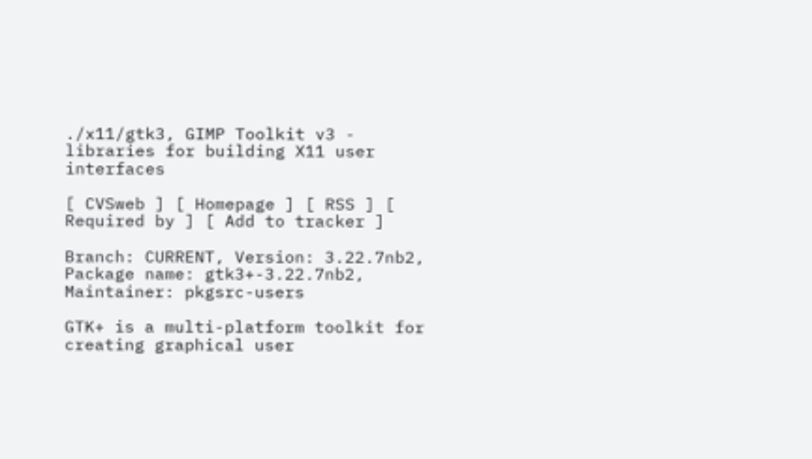./x11/gtk3, GIMP Toolkit v3 - libraries for building X11 user interfaces

[ CVSweb ] [ Homepage ] [ RSS ] [ Required by ] [ Add to tracker ]

Branch: CURRENT, Version: 3.22.7nb2, Package name: gtk3+-3.22.7nb2, Maintainer: pkgsrc-users

GTK+ is a multi-platform toolkit for creating graphical user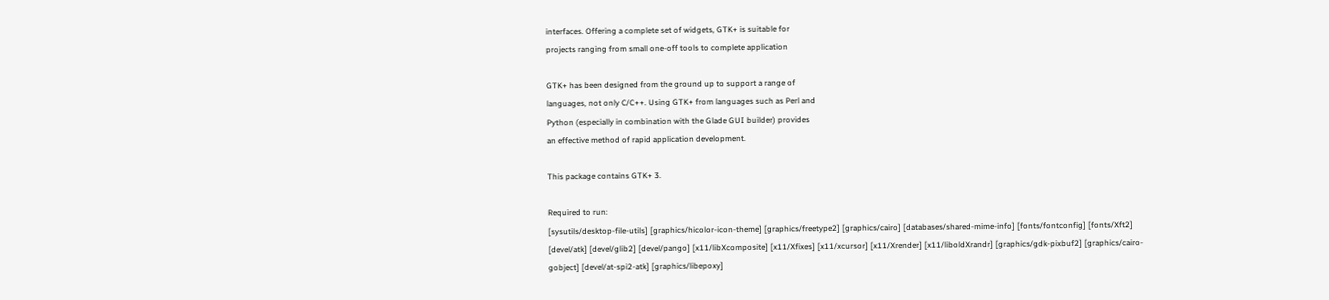interfaces. Offering a complete set of widgets, GTK+ is suitable for
projects ranging from small one-off tools to complete application

GTK+ has been designed from the ground up to support a range of
languages, not only C/C++. Using GTK+ from languages such as Perl and
Python (especially in combination with the Glade GUI builder) provides
an effective method of rapid application development.

This package contains GTK+ 3.

Required to run:
[sysutils/desktop-file-utils] [graphics/hicolor-icon-theme] [graphics/freetype2] [graphics/cairo] [databases/shared-mime-info] [fonts/fontconfig] [fonts/Xft2] [devel/atk] [devel/glib2] [devel/pango] [x11/libXcomposite] [x11/Xfixes] [x11/xcursor] [x11/Xrender] [x11/liboldXrandr] [graphics/gdk-pixbuf2] [graphics/cairo-gobject] [devel/at-spi2-atk] [graphics/libepoxy]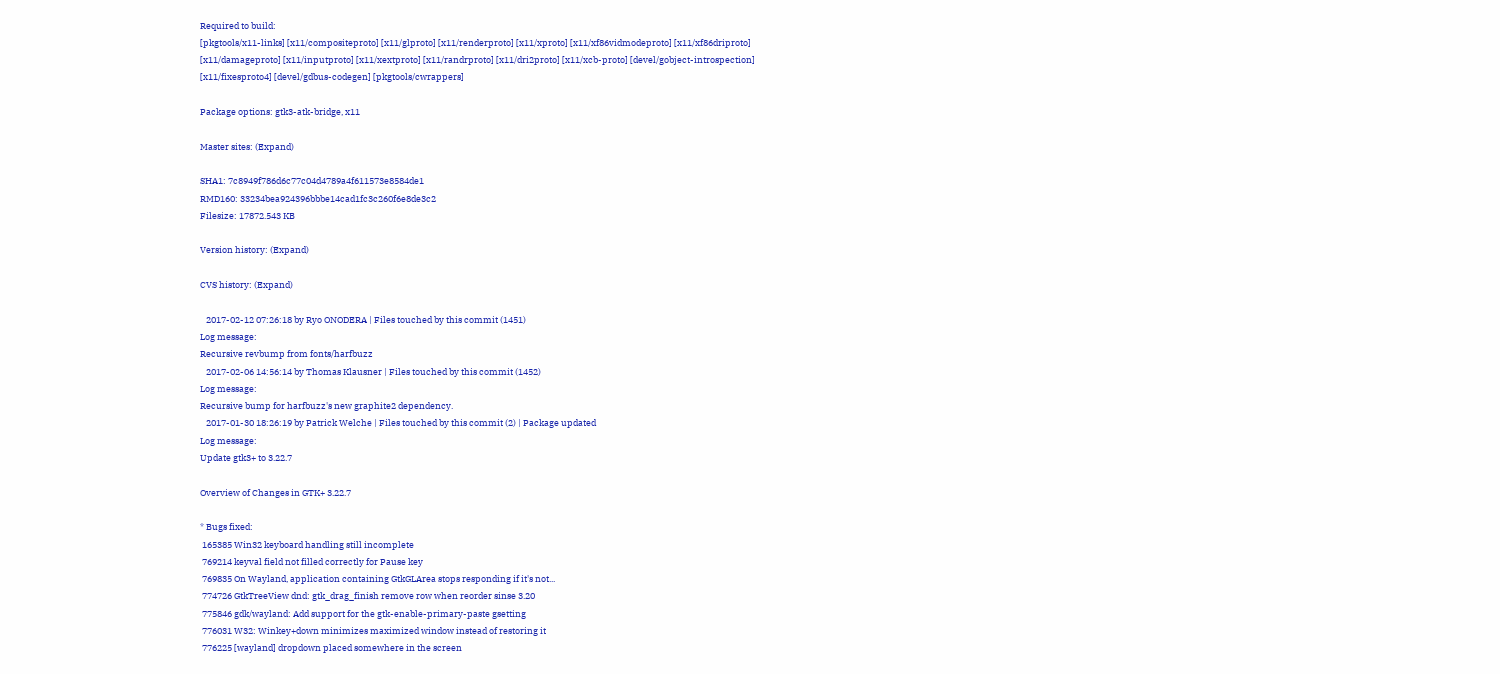Required to build:
[pkgtools/x11-links] [x11/compositeproto] [x11/glproto] [x11/renderproto] [x11/xproto] [x11/xf86vidmodeproto] [x11/xf86driproto] [x11/damageproto] [x11/inputproto] [x11/xextproto] [x11/randrproto] [x11/dri2proto] [x11/xcb-proto] [devel/gobject-introspection] [x11/fixesproto4] [devel/gdbus-codegen] [pkgtools/cwrappers]

Package options: gtk3-atk-bridge, x11

Master sites: (Expand)

SHA1: 7c8949f786d6c77c04d4789a4f611573e8584de1
RMD160: 33234bea924396bbbe14cad1fc3c260f6e8de3c2
Filesize: 17872.543 KB

Version history: (Expand)

CVS history: (Expand)

   2017-02-12 07:26:18 by Ryo ONODERA | Files touched by this commit (1451)
Log message:
Recursive revbump from fonts/harfbuzz
   2017-02-06 14:56:14 by Thomas Klausner | Files touched by this commit (1452)
Log message:
Recursive bump for harfbuzz's new graphite2 dependency.
   2017-01-30 18:26:19 by Patrick Welche | Files touched by this commit (2) | Package updated
Log message:
Update gtk3+ to 3.22.7

Overview of Changes in GTK+ 3.22.7

* Bugs fixed:
 165385 Win32 keyboard handling still incomplete
 769214 keyval field not filled correctly for Pause key
 769835 On Wayland, application containing GtkGLArea stops responding if it's not...
 774726 GtkTreeView dnd: gtk_drag_finish remove row when reorder sinse 3.20
 775846 gdk/wayland: Add support for the gtk-enable-primary-paste gsetting
 776031 W32: Winkey+down minimizes maximized window instead of restoring it
 776225 [wayland] dropdown placed somewhere in the screen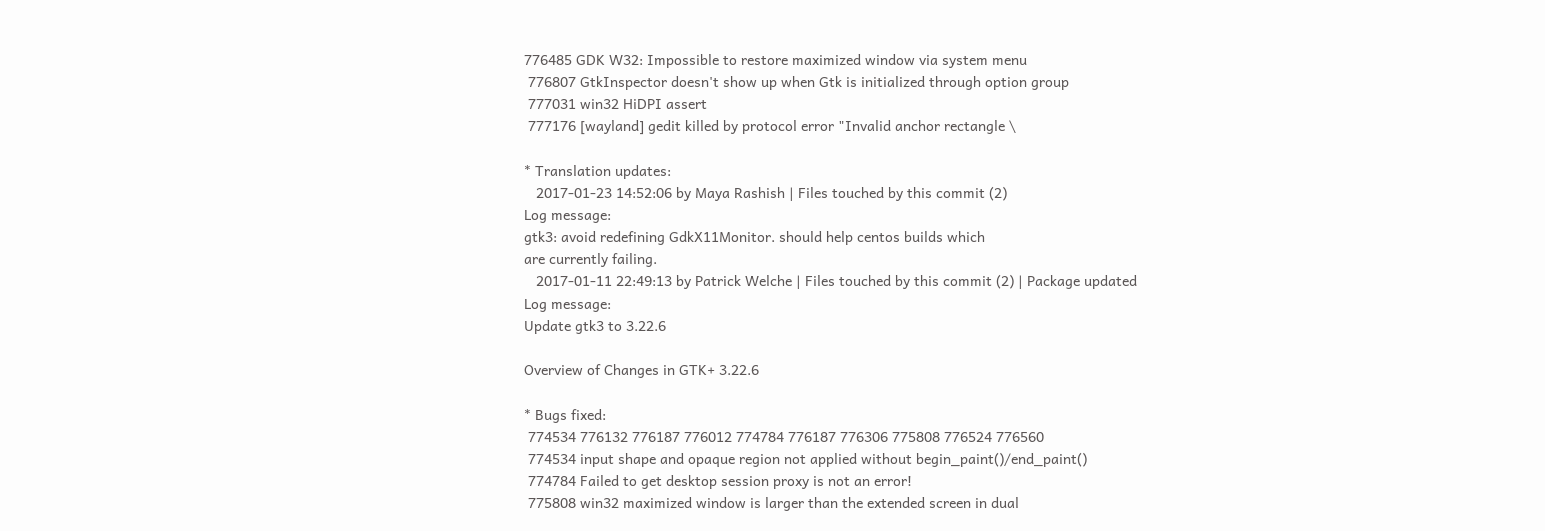776485 GDK W32: Impossible to restore maximized window via system menu
 776807 GtkInspector doesn't show up when Gtk is initialized through option group
 777031 win32 HiDPI assert
 777176 [wayland] gedit killed by protocol error "Invalid anchor rectangle \

* Translation updates:
   2017-01-23 14:52:06 by Maya Rashish | Files touched by this commit (2)
Log message:
gtk3: avoid redefining GdkX11Monitor. should help centos builds which
are currently failing.
   2017-01-11 22:49:13 by Patrick Welche | Files touched by this commit (2) | Package updated
Log message:
Update gtk3 to 3.22.6

Overview of Changes in GTK+ 3.22.6

* Bugs fixed:
 774534 776132 776187 776012 774784 776187 776306 775808 776524 776560
 774534 input shape and opaque region not applied without begin_paint()/end_paint()
 774784 Failed to get desktop session proxy is not an error!
 775808 win32 maximized window is larger than the extended screen in dual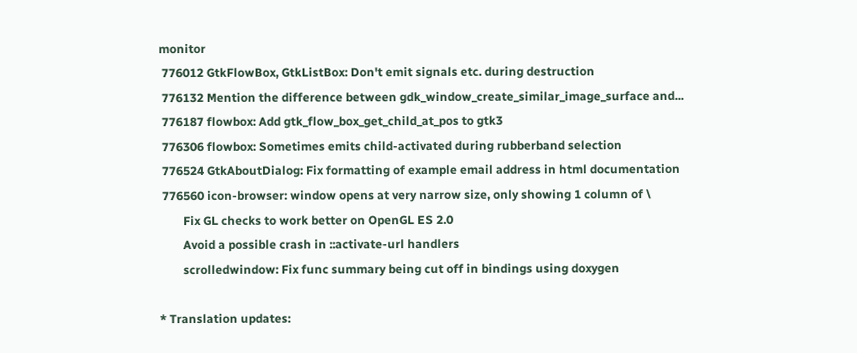monitor
 776012 GtkFlowBox, GtkListBox: Don't emit signals etc. during destruction
 776132 Mention the difference between gdk_window_create_similar_image_surface and...
 776187 flowbox: Add gtk_flow_box_get_child_at_pos to gtk3
 776306 flowbox: Sometimes emits child-activated during rubberband selection
 776524 GtkAboutDialog: Fix formatting of example email address in html documentation
 776560 icon-browser: window opens at very narrow size, only showing 1 column of \
        Fix GL checks to work better on OpenGL ES 2.0
        Avoid a possible crash in ::activate-url handlers
        scrolledwindow: Fix func summary being cut off in bindings using doxygen

* Translation updates: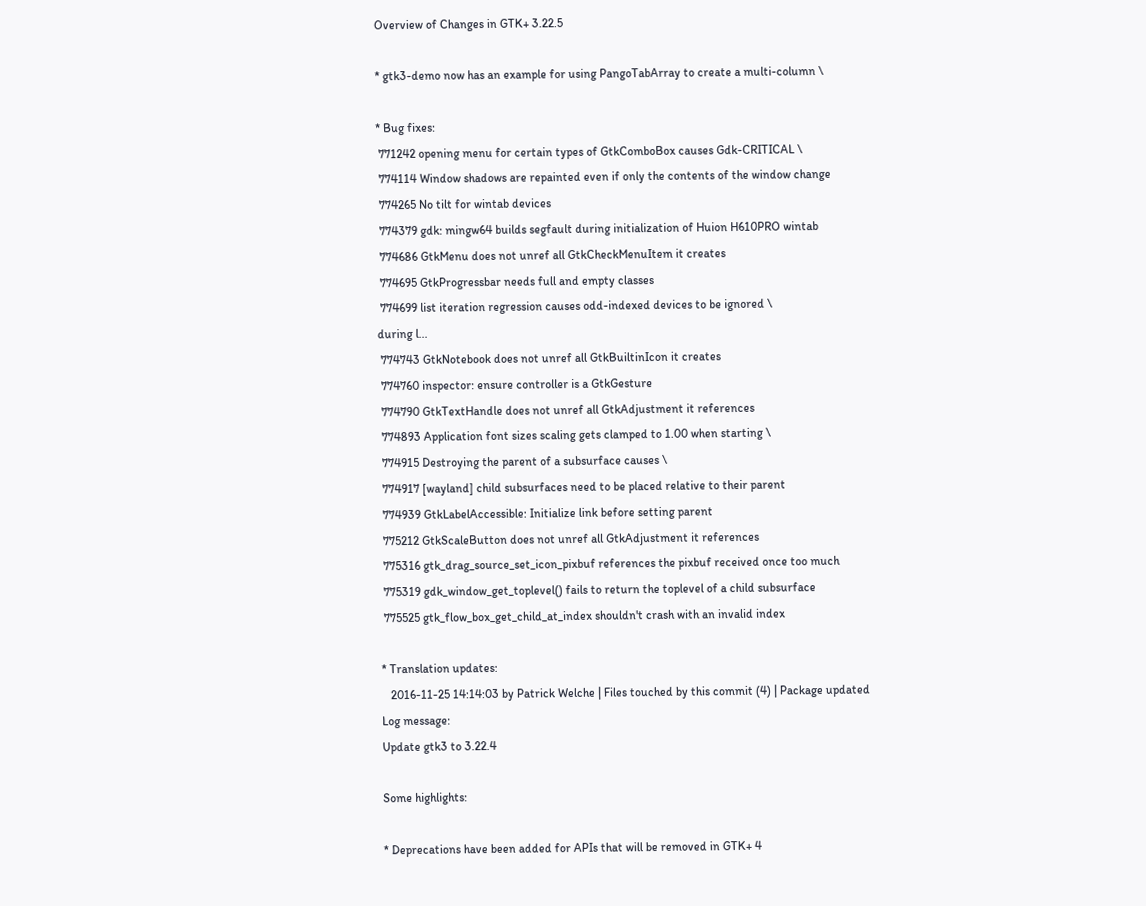Overview of Changes in GTK+ 3.22.5

* gtk3-demo now has an example for using PangoTabArray to create a multi-column \

* Bug fixes:
 771242 opening menu for certain types of GtkComboBox causes Gdk-CRITICAL \
 774114 Window shadows are repainted even if only the contents of the window change
 774265 No tilt for wintab devices
 774379 gdk: mingw64 builds segfault during initialization of Huion H610PRO wintab
 774686 GtkMenu does not unref all GtkCheckMenuItem it creates
 774695 GtkProgressbar needs full and empty classes
 774699 list iteration regression causes odd-indexed devices to be ignored \
during l...
 774743 GtkNotebook does not unref all GtkBuiltinIcon it creates
 774760 inspector: ensure controller is a GtkGesture
 774790 GtkTextHandle does not unref all GtkAdjustment it references
 774893 Application font sizes scaling gets clamped to 1.00 when starting \
 774915 Destroying the parent of a subsurface causes \
 774917 [wayland] child subsurfaces need to be placed relative to their parent
 774939 GtkLabelAccessible: Initialize link before setting parent
 775212 GtkScaleButton does not unref all GtkAdjustment it references
 775316 gtk_drag_source_set_icon_pixbuf references the pixbuf received once too much
 775319 gdk_window_get_toplevel() fails to return the toplevel of a child subsurface
 775525 gtk_flow_box_get_child_at_index shouldn't crash with an invalid index

* Translation updates:
   2016-11-25 14:14:03 by Patrick Welche | Files touched by this commit (4) | Package updated
Log message:
Update gtk3 to 3.22.4

Some highlights:

* Deprecations have been added for APIs that will be removed in GTK+ 4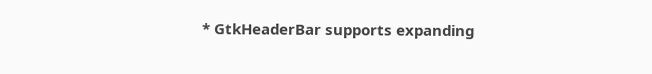* GtkHeaderBar supports expanding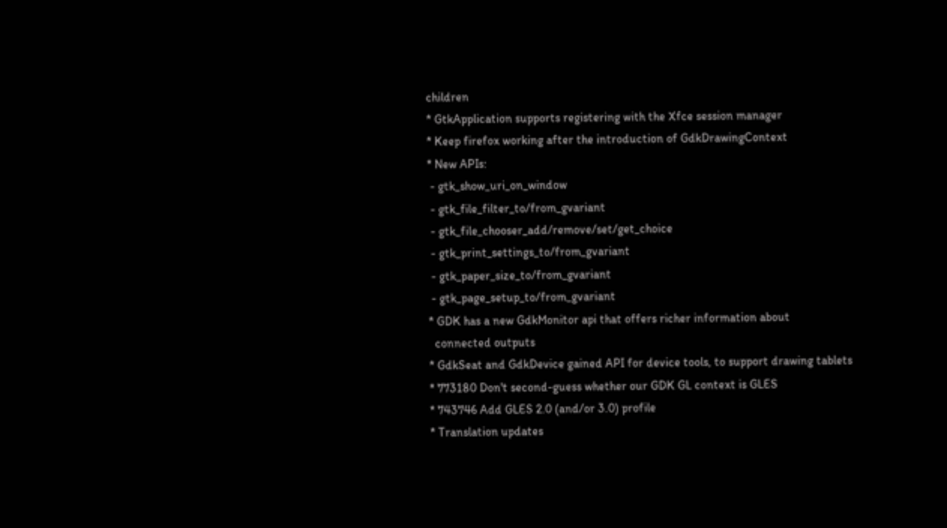children
* GtkApplication supports registering with the Xfce session manager
* Keep firefox working after the introduction of GdkDrawingContext
* New APIs:
 - gtk_show_uri_on_window
 - gtk_file_filter_to/from_gvariant
 - gtk_file_chooser_add/remove/set/get_choice
 - gtk_print_settings_to/from_gvariant
 - gtk_paper_size_to/from_gvariant
 - gtk_page_setup_to/from_gvariant
* GDK has a new GdkMonitor api that offers richer information about
  connected outputs
* GdkSeat and GdkDevice gained API for device tools, to support drawing tablets
* 773180 Don't second-guess whether our GDK GL context is GLES
* 743746 Add GLES 2.0 (and/or 3.0) profile
* Translation updates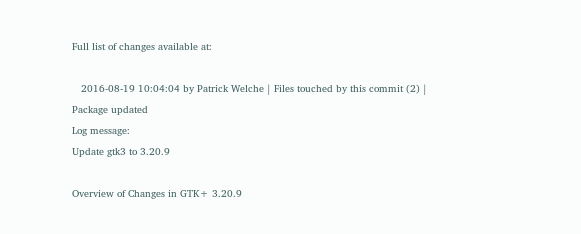Full list of changes available at:

   2016-08-19 10:04:04 by Patrick Welche | Files touched by this commit (2) | Package updated
Log message:
Update gtk3 to 3.20.9

Overview of Changes in GTK+ 3.20.9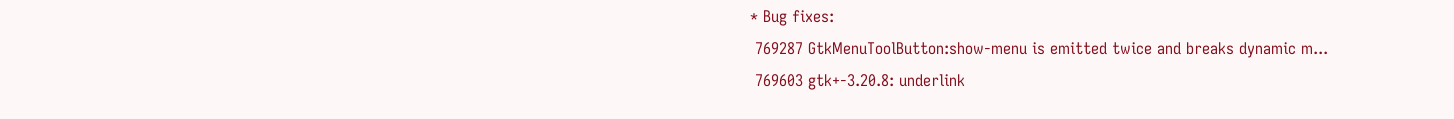* Bug fixes:
 769287 GtkMenuToolButton:show-menu is emitted twice and breaks dynamic m...
 769603 gtk+-3.20.8: underlink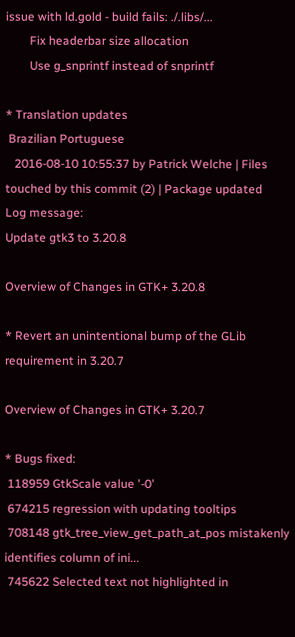issue with ld.gold - build fails: ./.libs/...
        Fix headerbar size allocation
        Use g_snprintf instead of snprintf

* Translation updates
 Brazilian Portuguese
   2016-08-10 10:55:37 by Patrick Welche | Files touched by this commit (2) | Package updated
Log message:
Update gtk3 to 3.20.8

Overview of Changes in GTK+ 3.20.8

* Revert an unintentional bump of the GLib requirement in 3.20.7

Overview of Changes in GTK+ 3.20.7

* Bugs fixed:
 118959 GtkScale value '-0'
 674215 regression with updating tooltips
 708148 gtk_tree_view_get_path_at_pos mistakenly identifies column of ini...
 745622 Selected text not highlighted in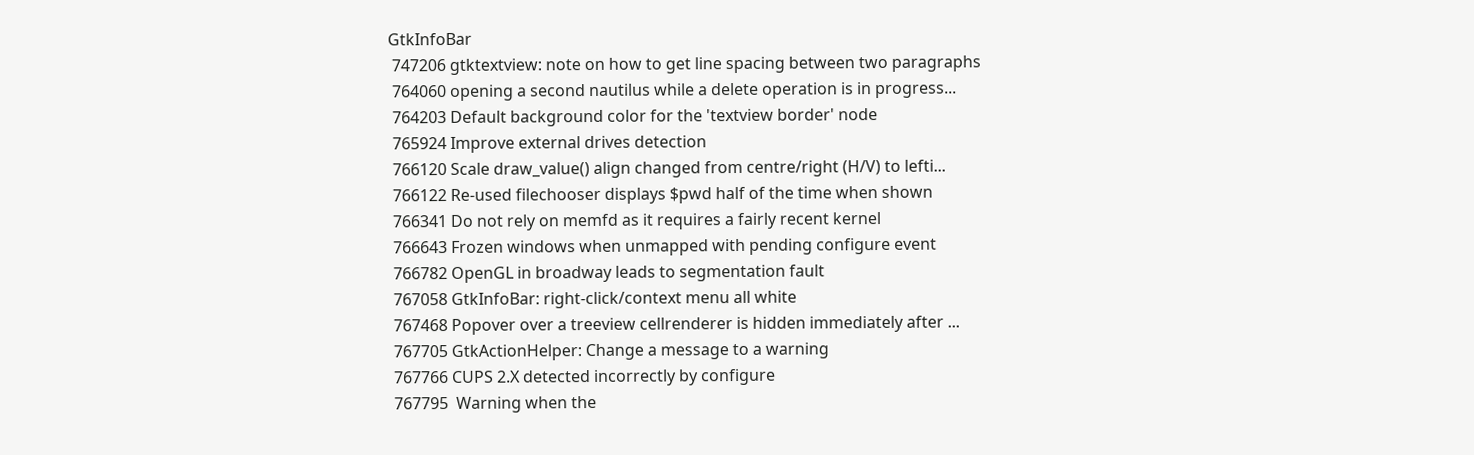GtkInfoBar
 747206 gtktextview: note on how to get line spacing between two paragraphs
 764060 opening a second nautilus while a delete operation is in progress...
 764203 Default background color for the 'textview border' node
 765924 Improve external drives detection
 766120 Scale draw_value() align changed from centre/right (H/V) to lefti...
 766122 Re-used filechooser displays $pwd half of the time when shown
 766341 Do not rely on memfd as it requires a fairly recent kernel
 766643 Frozen windows when unmapped with pending configure event
 766782 OpenGL in broadway leads to segmentation fault
 767058 GtkInfoBar: right-click/context menu all white
 767468 Popover over a treeview cellrenderer is hidden immediately after ...
 767705 GtkActionHelper: Change a message to a warning
 767766 CUPS 2.X detected incorrectly by configure
 767795  Warning when the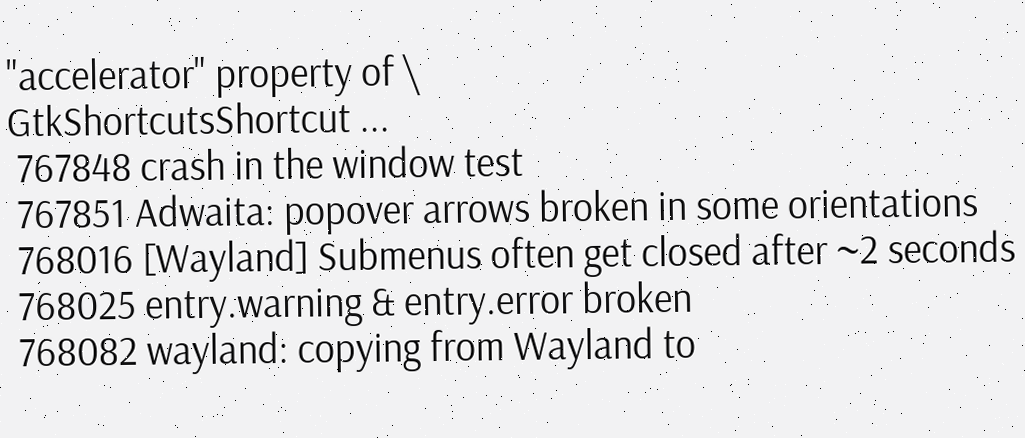"accelerator" property of \
GtkShortcutsShortcut ...
 767848 crash in the window test
 767851 Adwaita: popover arrows broken in some orientations
 768016 [Wayland] Submenus often get closed after ~2 seconds
 768025 entry.warning & entry.error broken
 768082 wayland: copying from Wayland to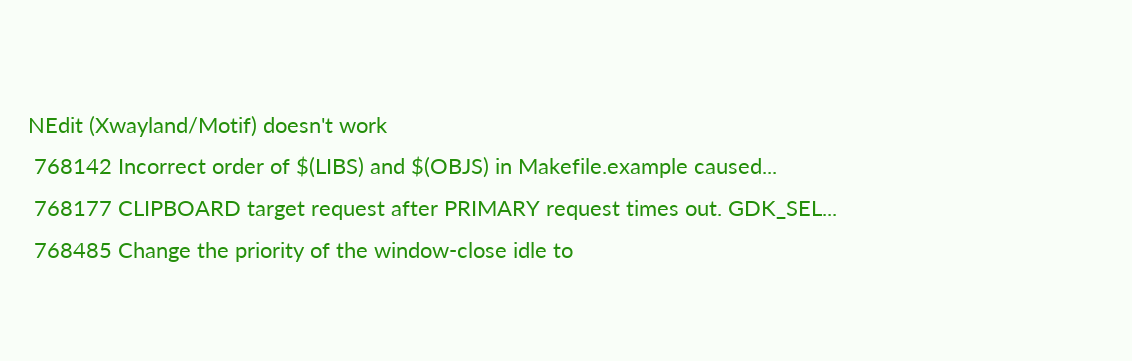NEdit (Xwayland/Motif) doesn't work
 768142 Incorrect order of $(LIBS) and $(OBJS) in Makefile.example caused...
 768177 CLIPBOARD target request after PRIMARY request times out. GDK_SEL...
 768485 Change the priority of the window-close idle to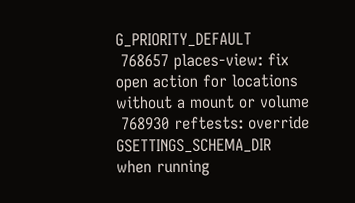G_PRIORITY_DEFAULT
 768657 places-view: fix open action for locations without a mount or volume
 768930 reftests: override GSETTINGS_SCHEMA_DIR when running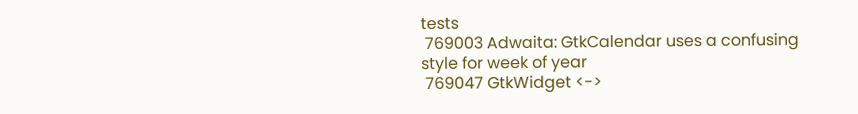tests
 769003 Adwaita: GtkCalendar uses a confusing style for week of year
 769047 GtkWidget <->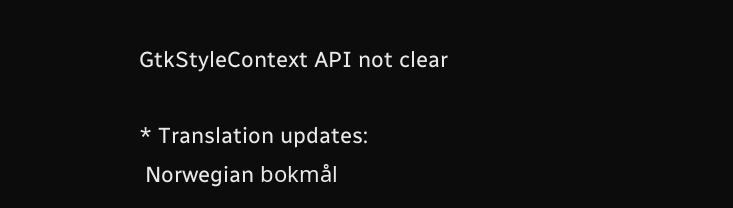GtkStyleContext API not clear

* Translation updates:
 Norwegian bokmål